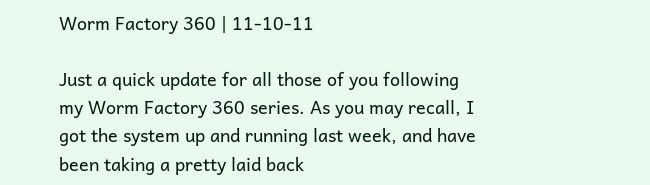Worm Factory 360 | 11-10-11

Just a quick update for all those of you following my Worm Factory 360 series. As you may recall, I got the system up and running last week, and have been taking a pretty laid back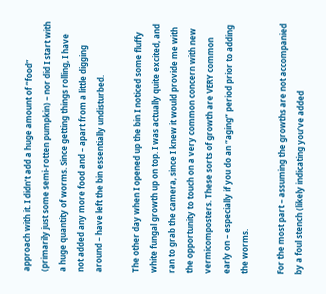approach with it. I didn’t add a huge amount of “food” (primarily just some semi-rotten pumpkin) – nor did I start with a huge quantity of worms. Since getting things rolling, I have not added any more food and – apart from a little digging around – have left the bin essentially undisturbed.

The other day when I opened up the bin I noticed some fluffy white fungal growth up on top. I was actually quite excited, and ran to grab the camera, since I knew it would provide me with the opportunity to touch on a very common concern with new vermicomposters. These sorts of growth are VERY common early on – especially if you do an “aging” period prior to adding the worms.

For the most part – assuming the growths are not accompanied by a foul stench (likely indicating you’ve added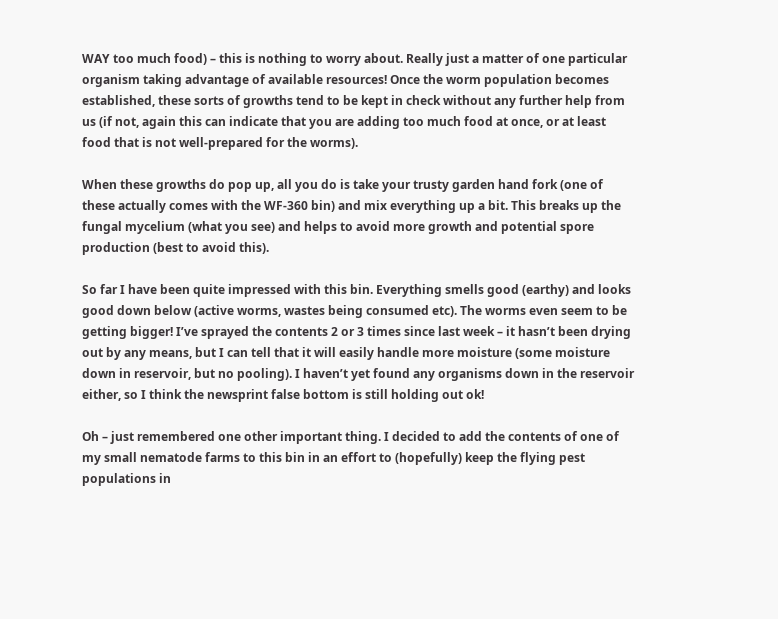WAY too much food) – this is nothing to worry about. Really just a matter of one particular organism taking advantage of available resources! Once the worm population becomes established, these sorts of growths tend to be kept in check without any further help from us (if not, again this can indicate that you are adding too much food at once, or at least food that is not well-prepared for the worms).

When these growths do pop up, all you do is take your trusty garden hand fork (one of these actually comes with the WF-360 bin) and mix everything up a bit. This breaks up the fungal mycelium (what you see) and helps to avoid more growth and potential spore production (best to avoid this).

So far I have been quite impressed with this bin. Everything smells good (earthy) and looks good down below (active worms, wastes being consumed etc). The worms even seem to be getting bigger! I’ve sprayed the contents 2 or 3 times since last week – it hasn’t been drying out by any means, but I can tell that it will easily handle more moisture (some moisture down in reservoir, but no pooling). I haven’t yet found any organisms down in the reservoir either, so I think the newsprint false bottom is still holding out ok!

Oh – just remembered one other important thing. I decided to add the contents of one of my small nematode farms to this bin in an effort to (hopefully) keep the flying pest populations in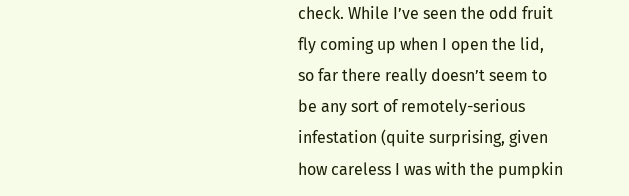check. While I’ve seen the odd fruit fly coming up when I open the lid, so far there really doesn’t seem to be any sort of remotely-serious infestation (quite surprising, given how careless I was with the pumpkin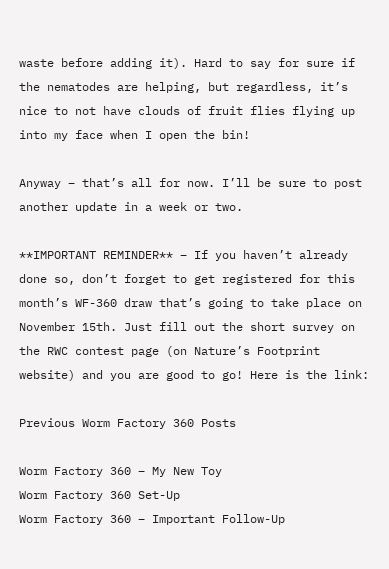waste before adding it). Hard to say for sure if the nematodes are helping, but regardless, it’s nice to not have clouds of fruit flies flying up into my face when I open the bin!

Anyway – that’s all for now. I’ll be sure to post another update in a week or two.

**IMPORTANT REMINDER** – If you haven’t already done so, don’t forget to get registered for this month’s WF-360 draw that’s going to take place on November 15th. Just fill out the short survey on the RWC contest page (on Nature’s Footprint website) and you are good to go! Here is the link:

Previous Worm Factory 360 Posts

Worm Factory 360 – My New Toy
Worm Factory 360 Set-Up
Worm Factory 360 – Important Follow-Up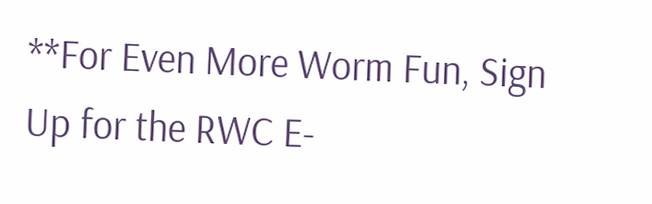**For Even More Worm Fun, Sign Up for the RWC E-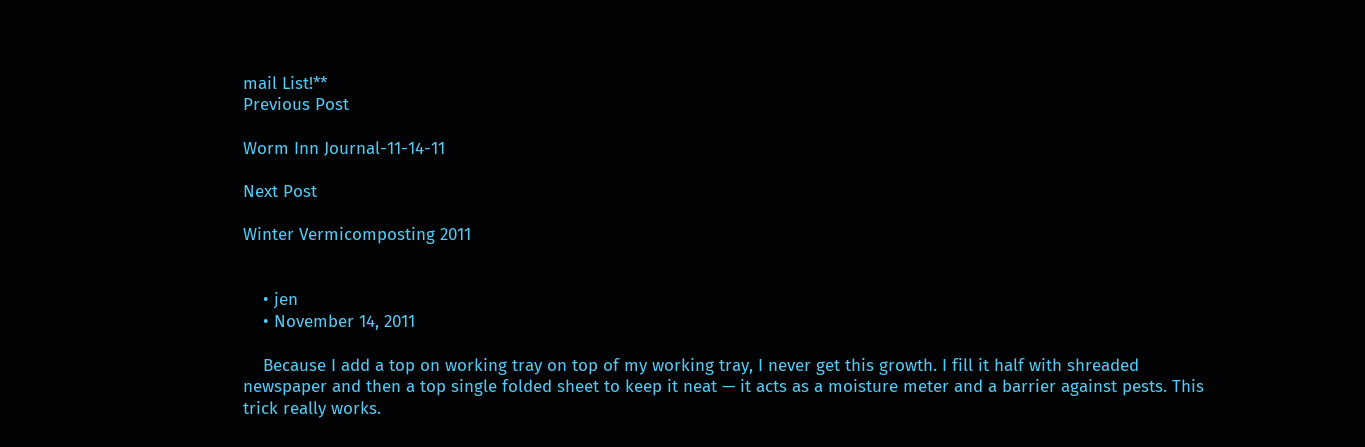mail List!**
Previous Post

Worm Inn Journal-11-14-11

Next Post

Winter Vermicomposting 2011


    • jen
    • November 14, 2011

    Because I add a top on working tray on top of my working tray, I never get this growth. I fill it half with shreaded newspaper and then a top single folded sheet to keep it neat — it acts as a moisture meter and a barrier against pests. This trick really works.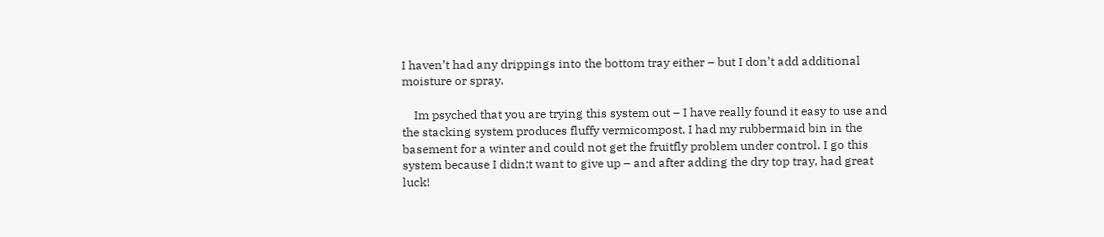I haven’t had any drippings into the bottom tray either – but I don’t add additional moisture or spray.

    Im psyched that you are trying this system out – I have really found it easy to use and the stacking system produces fluffy vermicompost. I had my rubbermaid bin in the basement for a winter and could not get the fruitfly problem under control. I go this system because I didn;t want to give up – and after adding the dry top tray, had great luck!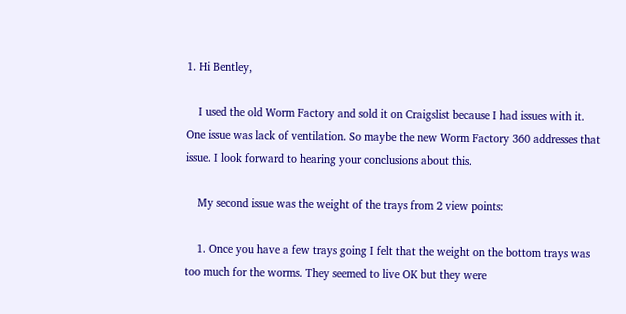1. Hi Bentley,

    I used the old Worm Factory and sold it on Craigslist because I had issues with it. One issue was lack of ventilation. So maybe the new Worm Factory 360 addresses that issue. I look forward to hearing your conclusions about this.

    My second issue was the weight of the trays from 2 view points:

    1. Once you have a few trays going I felt that the weight on the bottom trays was too much for the worms. They seemed to live OK but they were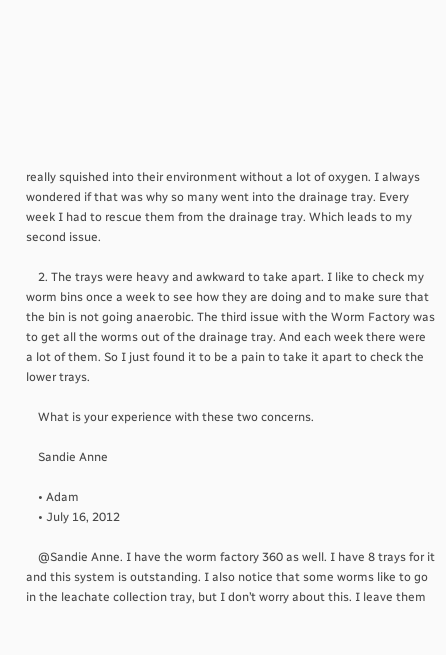really squished into their environment without a lot of oxygen. I always wondered if that was why so many went into the drainage tray. Every week I had to rescue them from the drainage tray. Which leads to my second issue.

    2. The trays were heavy and awkward to take apart. I like to check my worm bins once a week to see how they are doing and to make sure that the bin is not going anaerobic. The third issue with the Worm Factory was to get all the worms out of the drainage tray. And each week there were a lot of them. So I just found it to be a pain to take it apart to check the lower trays.

    What is your experience with these two concerns.

    Sandie Anne

    • Adam
    • July 16, 2012

    @Sandie Anne. I have the worm factory 360 as well. I have 8 trays for it and this system is outstanding. I also notice that some worms like to go in the leachate collection tray, but I don’t worry about this. I leave them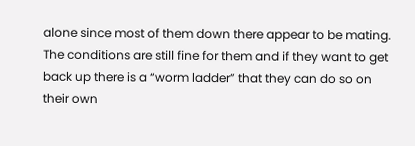alone since most of them down there appear to be mating. The conditions are still fine for them and if they want to get back up there is a “worm ladder” that they can do so on their own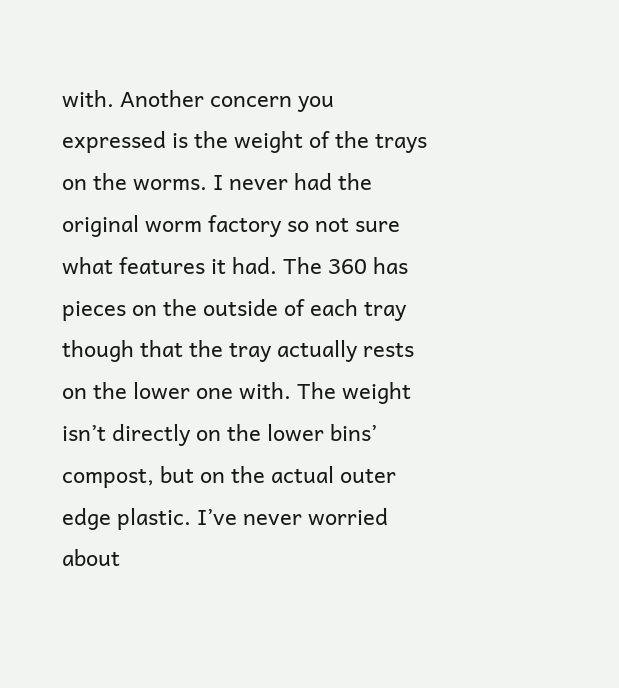with. Another concern you expressed is the weight of the trays on the worms. I never had the original worm factory so not sure what features it had. The 360 has pieces on the outside of each tray though that the tray actually rests on the lower one with. The weight isn’t directly on the lower bins’ compost, but on the actual outer edge plastic. I’ve never worried about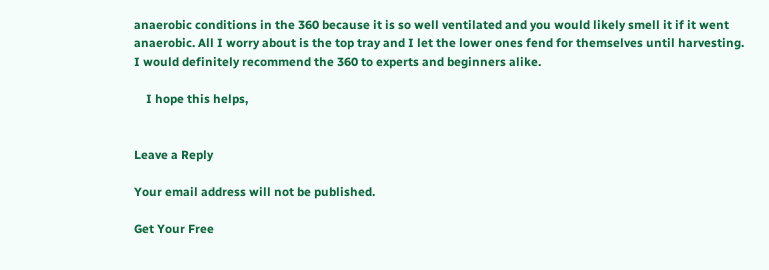anaerobic conditions in the 360 because it is so well ventilated and you would likely smell it if it went anaerobic. All I worry about is the top tray and I let the lower ones fend for themselves until harvesting. I would definitely recommend the 360 to experts and beginners alike.

    I hope this helps,


Leave a Reply

Your email address will not be published.

Get Your Free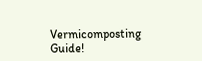Vermicomposting Guide!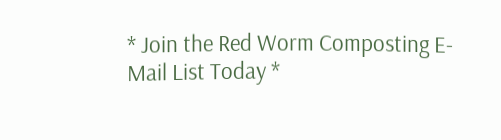* Join the Red Worm Composting E-Mail List Today *